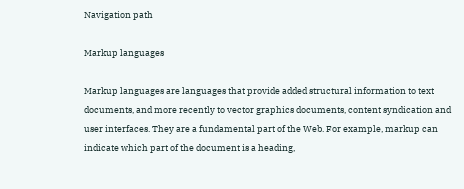Navigation path

Markup languages

Markup languages are languages that provide added structural information to text documents, and more recently to vector graphics documents, content syndication and user interfaces. They are a fundamental part of the Web. For example, markup can indicate which part of the document is a heading,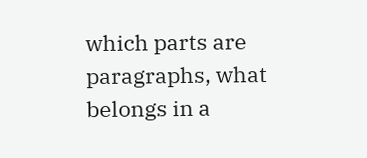which parts are paragraphs, what belongs in a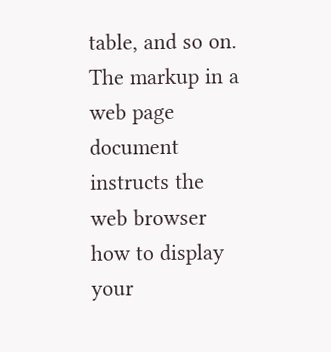table, and so on. The markup in a web page document instructs the web browser how to display your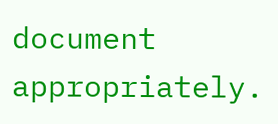document appropriately.